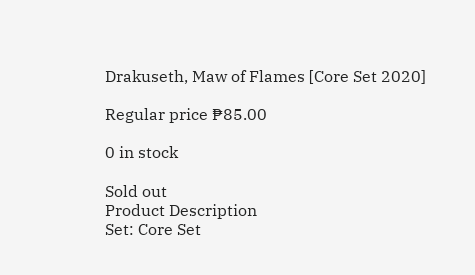Drakuseth, Maw of Flames [Core Set 2020]

Regular price ₱85.00

0 in stock

Sold out
Product Description
Set: Core Set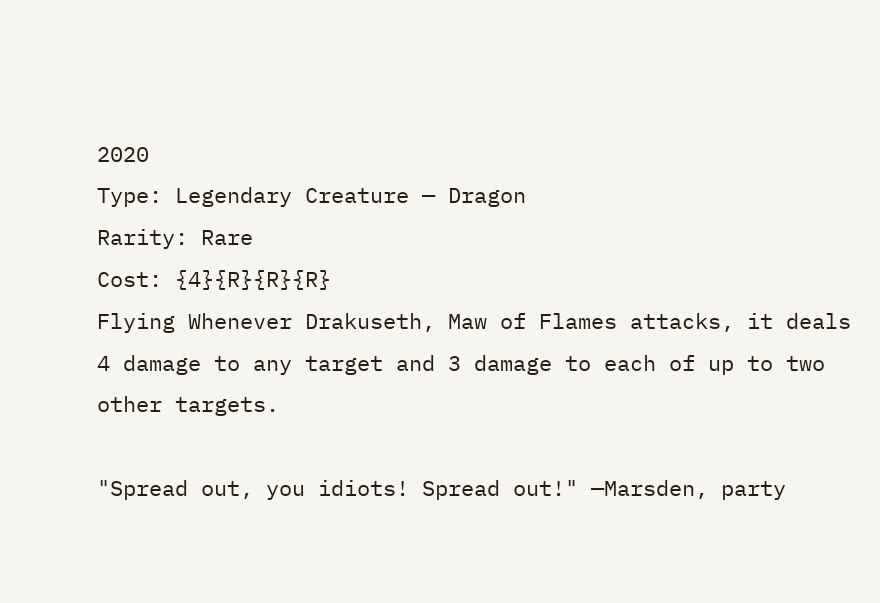2020
Type: Legendary Creature — Dragon
Rarity: Rare
Cost: {4}{R}{R}{R}
Flying Whenever Drakuseth, Maw of Flames attacks, it deals 4 damage to any target and 3 damage to each of up to two other targets.

"Spread out, you idiots! Spread out!" —Marsden, party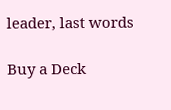leader, last words

Buy a Deck